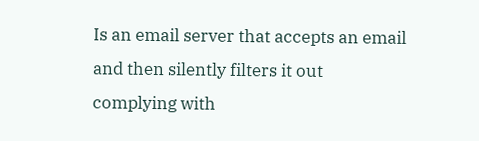Is an email server that accepts an email and then silently filters it out complying with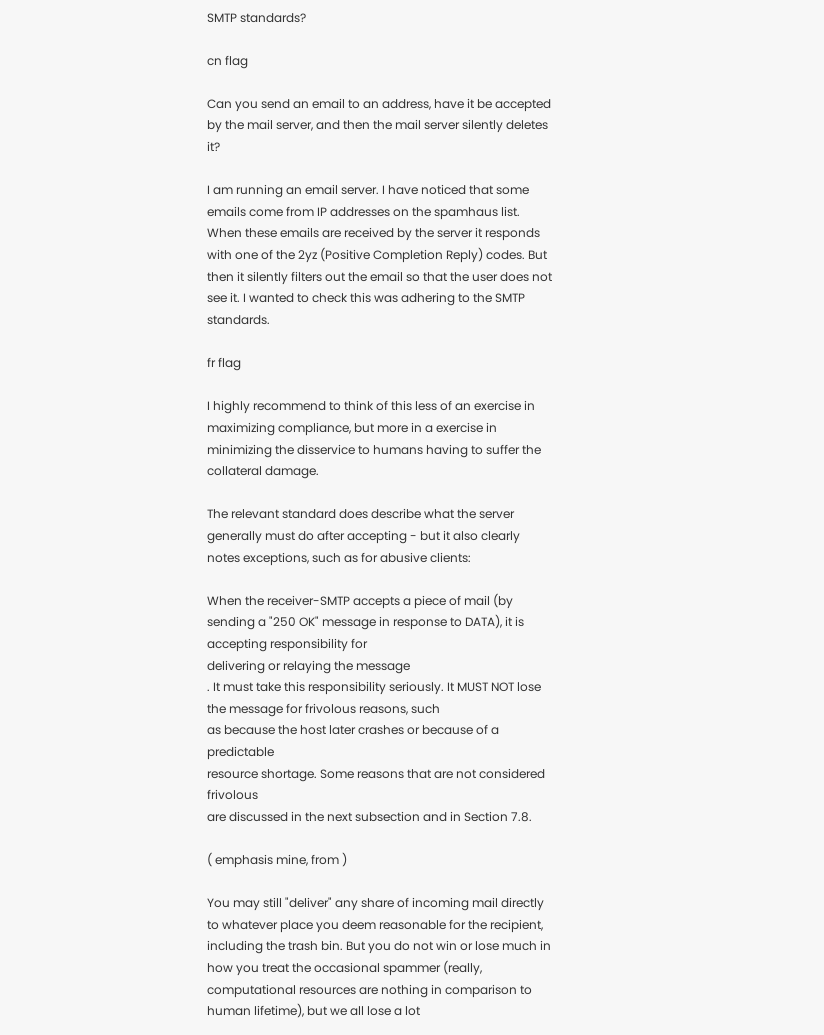SMTP standards?

cn flag

Can you send an email to an address, have it be accepted by the mail server, and then the mail server silently deletes it?

I am running an email server. I have noticed that some emails come from IP addresses on the spamhaus list. When these emails are received by the server it responds with one of the 2yz (Positive Completion Reply) codes. But then it silently filters out the email so that the user does not see it. I wanted to check this was adhering to the SMTP standards.

fr flag

I highly recommend to think of this less of an exercise in maximizing compliance, but more in a exercise in minimizing the disservice to humans having to suffer the collateral damage.

The relevant standard does describe what the server generally must do after accepting - but it also clearly notes exceptions, such as for abusive clients:

When the receiver-SMTP accepts a piece of mail (by sending a "250 OK" message in response to DATA), it is accepting responsibility for
delivering or relaying the message
. It must take this responsibility seriously. It MUST NOT lose the message for frivolous reasons, such
as because the host later crashes or because of a predictable
resource shortage. Some reasons that are not considered frivolous
are discussed in the next subsection and in Section 7.8.

( emphasis mine, from )

You may still "deliver" any share of incoming mail directly to whatever place you deem reasonable for the recipient, including the trash bin. But you do not win or lose much in how you treat the occasional spammer (really, computational resources are nothing in comparison to human lifetime), but we all lose a lot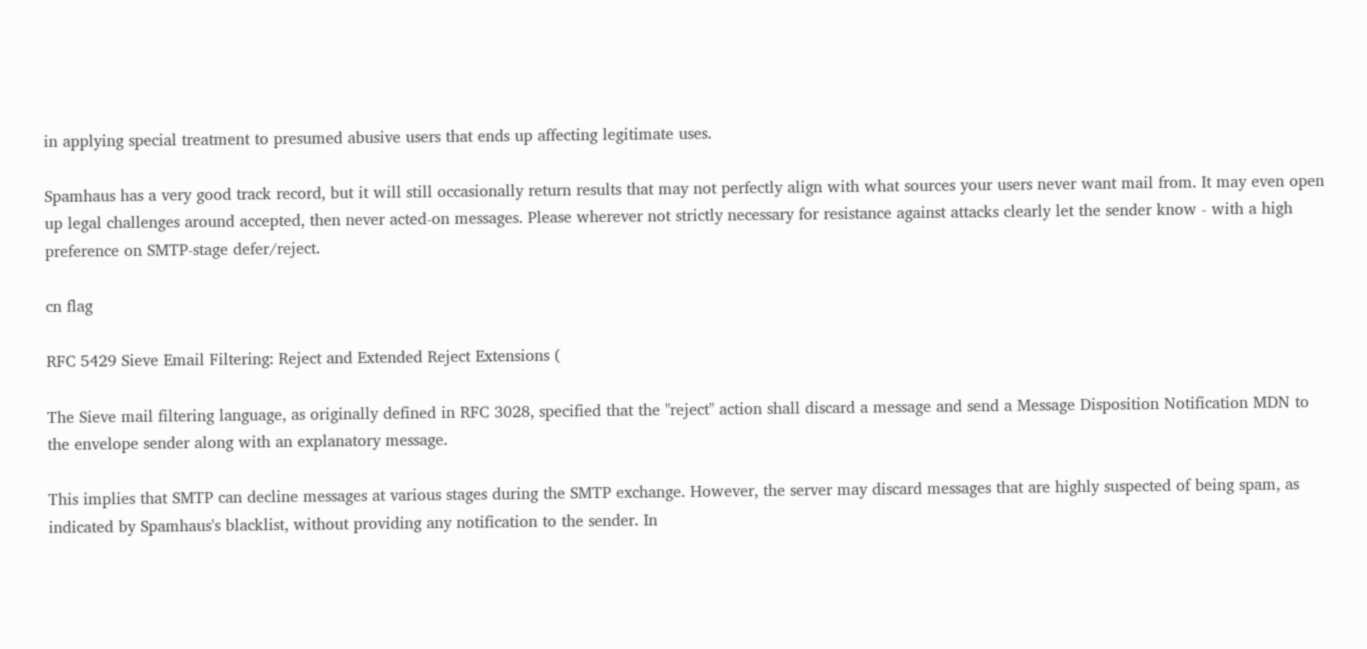in applying special treatment to presumed abusive users that ends up affecting legitimate uses.

Spamhaus has a very good track record, but it will still occasionally return results that may not perfectly align with what sources your users never want mail from. It may even open up legal challenges around accepted, then never acted-on messages. Please wherever not strictly necessary for resistance against attacks clearly let the sender know - with a high preference on SMTP-stage defer/reject.

cn flag

RFC 5429 Sieve Email Filtering: Reject and Extended Reject Extensions (

The Sieve mail filtering language, as originally defined in RFC 3028, specified that the "reject" action shall discard a message and send a Message Disposition Notification MDN to the envelope sender along with an explanatory message.

This implies that SMTP can decline messages at various stages during the SMTP exchange. However, the server may discard messages that are highly suspected of being spam, as indicated by Spamhaus's blacklist, without providing any notification to the sender. In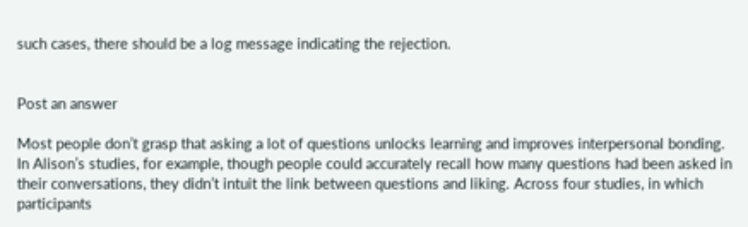such cases, there should be a log message indicating the rejection.


Post an answer

Most people don’t grasp that asking a lot of questions unlocks learning and improves interpersonal bonding. In Alison’s studies, for example, though people could accurately recall how many questions had been asked in their conversations, they didn’t intuit the link between questions and liking. Across four studies, in which participants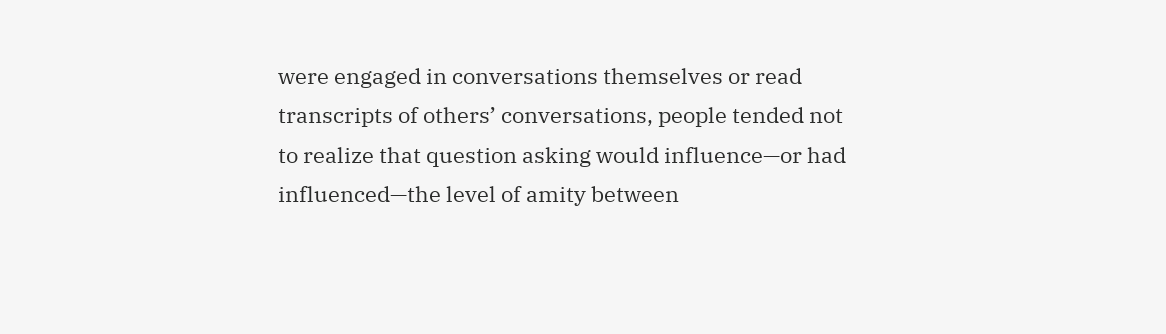were engaged in conversations themselves or read transcripts of others’ conversations, people tended not to realize that question asking would influence—or had influenced—the level of amity between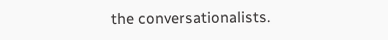the conversationalists.